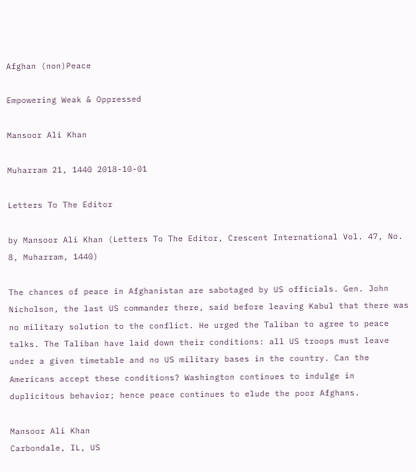Afghan (non)Peace

Empowering Weak & Oppressed

Mansoor Ali Khan

Muharram 21, 1440 2018-10-01

Letters To The Editor

by Mansoor Ali Khan (Letters To The Editor, Crescent International Vol. 47, No. 8, Muharram, 1440)

The chances of peace in Afghanistan are sabotaged by US officials. Gen. John Nicholson, the last US commander there, said before leaving Kabul that there was no military solution to the conflict. He urged the Taliban to agree to peace talks. The Taliban have laid down their conditions: all US troops must leave under a given timetable and no US military bases in the country. Can the Americans accept these conditions? Washington continues to indulge in duplicitous behavior; hence peace continues to elude the poor Afghans.

Mansoor Ali Khan
Carbondale, IL, US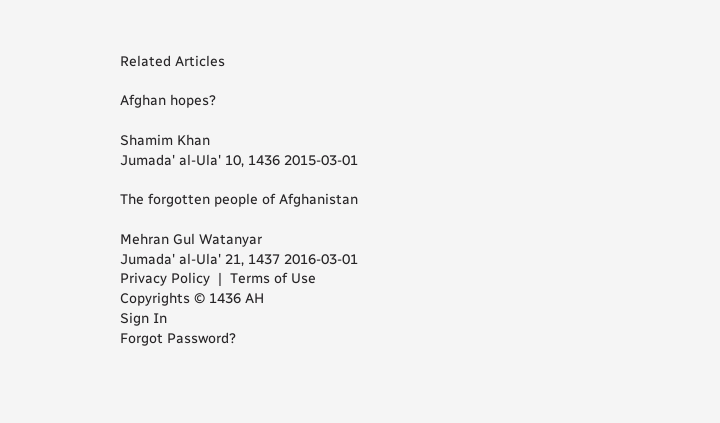Related Articles

Afghan hopes?

Shamim Khan
Jumada' al-Ula' 10, 1436 2015-03-01

The forgotten people of Afghanistan

Mehran Gul Watanyar
Jumada' al-Ula' 21, 1437 2016-03-01
Privacy Policy  |  Terms of Use
Copyrights © 1436 AH
Sign In
Forgot Password?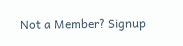Not a Member? Signup